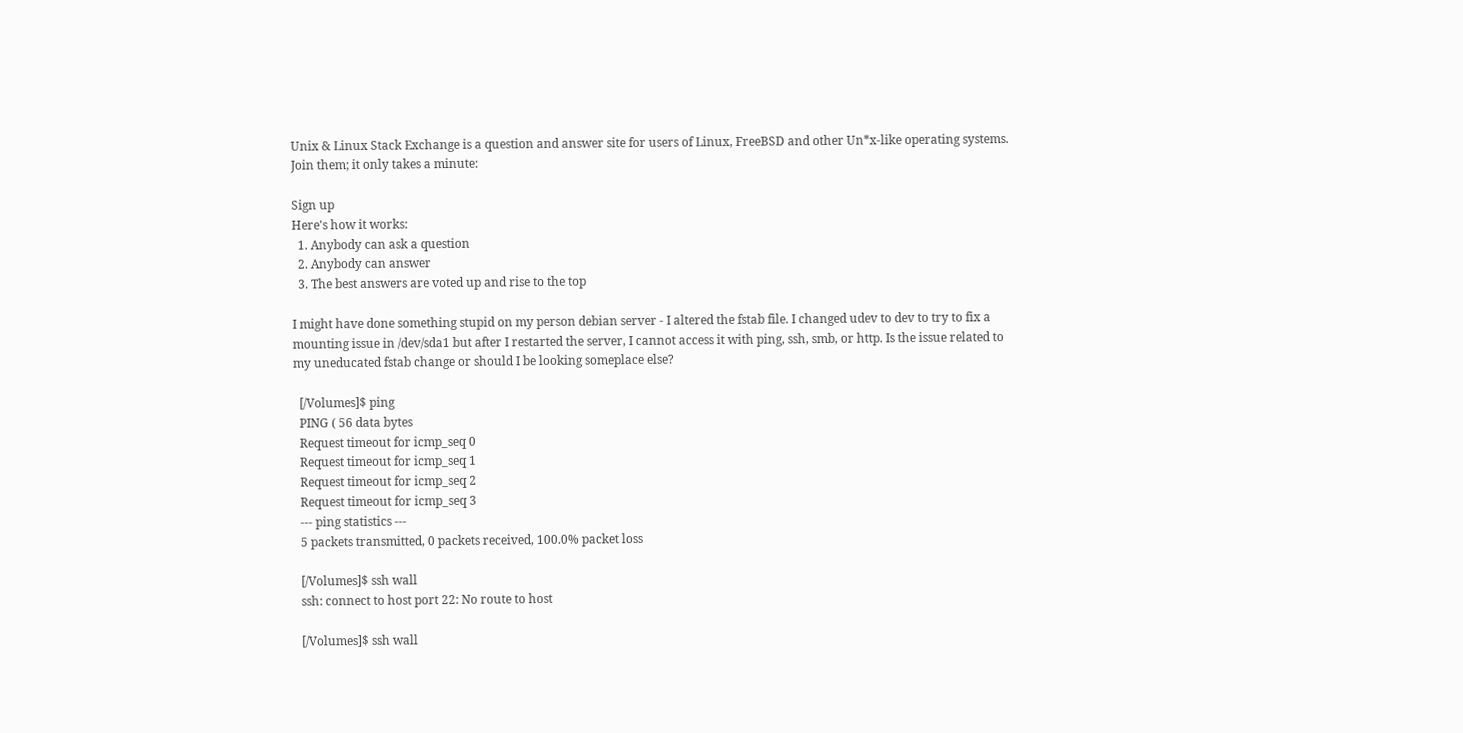Unix & Linux Stack Exchange is a question and answer site for users of Linux, FreeBSD and other Un*x-like operating systems. Join them; it only takes a minute:

Sign up
Here's how it works:
  1. Anybody can ask a question
  2. Anybody can answer
  3. The best answers are voted up and rise to the top

I might have done something stupid on my person debian server - I altered the fstab file. I changed udev to dev to try to fix a mounting issue in /dev/sda1 but after I restarted the server, I cannot access it with ping, ssh, smb, or http. Is the issue related to my uneducated fstab change or should I be looking someplace else?

  [/Volumes]$ ping
  PING ( 56 data bytes
  Request timeout for icmp_seq 0
  Request timeout for icmp_seq 1
  Request timeout for icmp_seq 2
  Request timeout for icmp_seq 3
  --- ping statistics ---
  5 packets transmitted, 0 packets received, 100.0% packet loss

  [/Volumes]$ ssh wall
  ssh: connect to host port 22: No route to host

  [/Volumes]$ ssh wall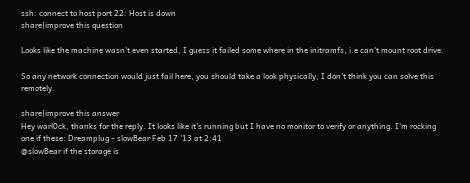ssh: connect to host port 22: Host is down
share|improve this question

Looks like the machine wasn't even started, I guess it failed some where in the initramfs, i.e can't mount root drive.

So any network connection would just fail here, you should take a look physically, I don't think you can solve this remotely.

share|improve this answer
Hey warl0ck, thanks for the reply. It looks like it's running but I have no monitor to verify or anything. I'm rocking one if these: Dreamplug – slowBear Feb 17 '13 at 2:41
@slowBear if the storage is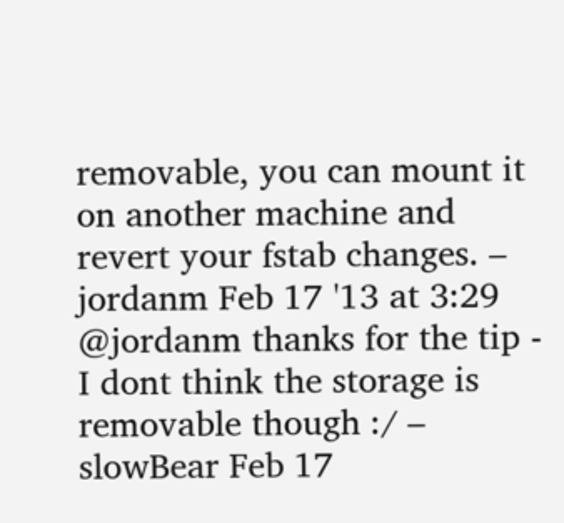removable, you can mount it on another machine and revert your fstab changes. – jordanm Feb 17 '13 at 3:29
@jordanm thanks for the tip - I dont think the storage is removable though :/ – slowBear Feb 17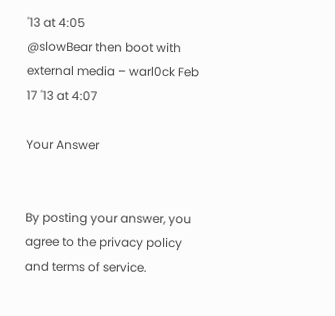'13 at 4:05
@slowBear then boot with external media – warl0ck Feb 17 '13 at 4:07

Your Answer


By posting your answer, you agree to the privacy policy and terms of service.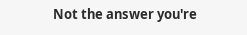Not the answer you're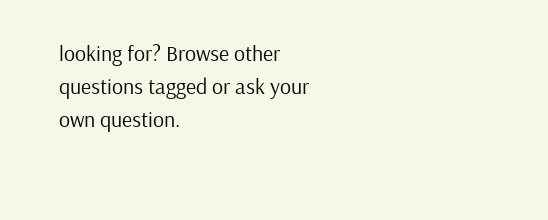looking for? Browse other questions tagged or ask your own question.